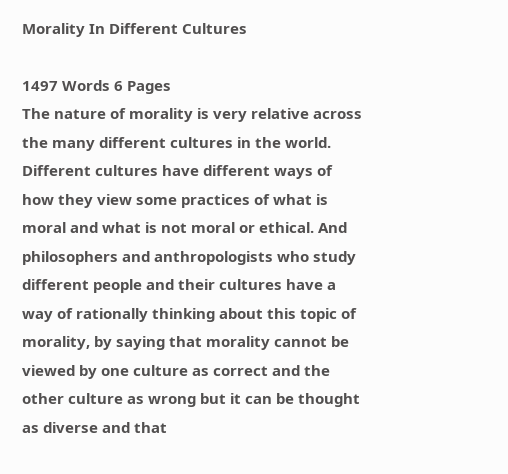Morality In Different Cultures

1497 Words 6 Pages
The nature of morality is very relative across the many different cultures in the world. Different cultures have different ways of how they view some practices of what is moral and what is not moral or ethical. And philosophers and anthropologists who study different people and their cultures have a way of rationally thinking about this topic of morality, by saying that morality cannot be viewed by one culture as correct and the other culture as wrong but it can be thought as diverse and that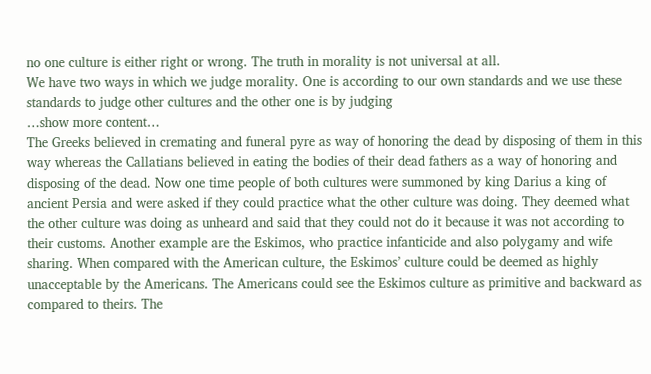no one culture is either right or wrong. The truth in morality is not universal at all.
We have two ways in which we judge morality. One is according to our own standards and we use these standards to judge other cultures and the other one is by judging
…show more content…
The Greeks believed in cremating and funeral pyre as way of honoring the dead by disposing of them in this way whereas the Callatians believed in eating the bodies of their dead fathers as a way of honoring and disposing of the dead. Now one time people of both cultures were summoned by king Darius a king of ancient Persia and were asked if they could practice what the other culture was doing. They deemed what the other culture was doing as unheard and said that they could not do it because it was not according to their customs. Another example are the Eskimos, who practice infanticide and also polygamy and wife sharing. When compared with the American culture, the Eskimos’ culture could be deemed as highly unacceptable by the Americans. The Americans could see the Eskimos culture as primitive and backward as compared to theirs. The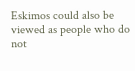Eskimos could also be viewed as people who do not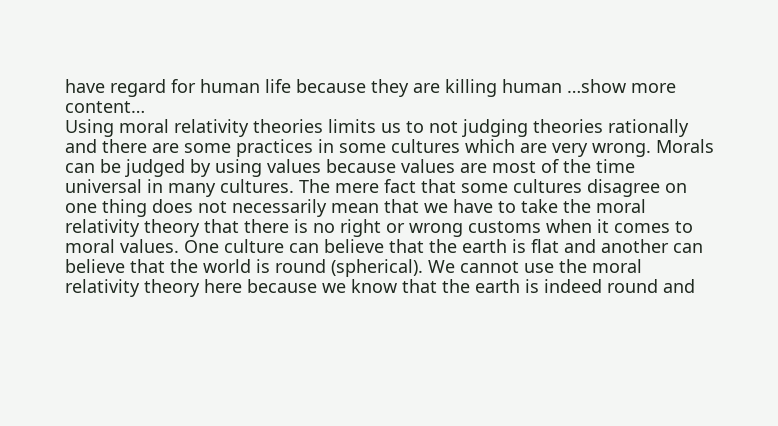have regard for human life because they are killing human …show more content…
Using moral relativity theories limits us to not judging theories rationally and there are some practices in some cultures which are very wrong. Morals can be judged by using values because values are most of the time universal in many cultures. The mere fact that some cultures disagree on one thing does not necessarily mean that we have to take the moral relativity theory that there is no right or wrong customs when it comes to moral values. One culture can believe that the earth is flat and another can believe that the world is round (spherical). We cannot use the moral relativity theory here because we know that the earth is indeed round and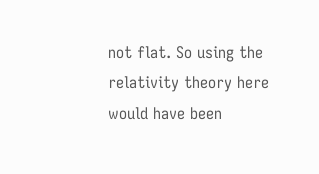not flat. So using the relativity theory here would have been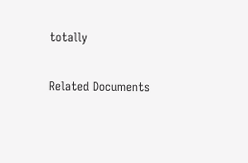totally

Related Documents